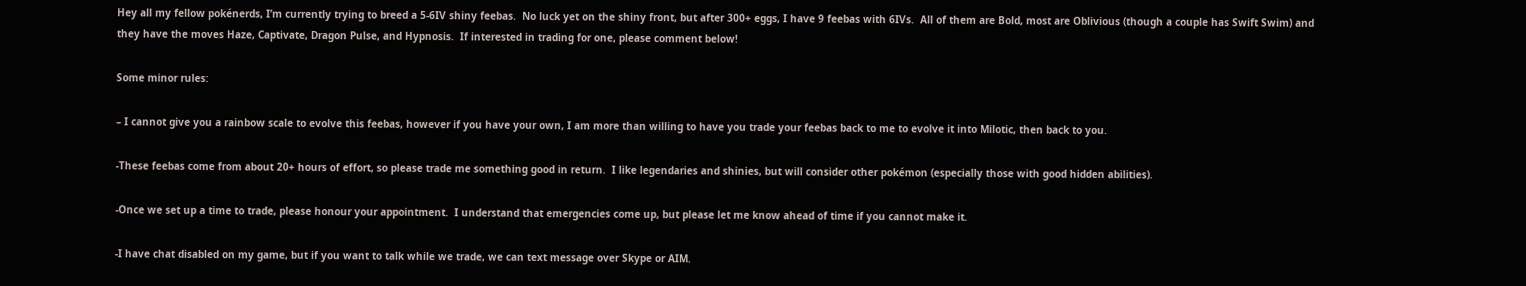Hey all my fellow pokénerds, I’m currently trying to breed a 5-6IV shiny feebas.  No luck yet on the shiny front, but after 300+ eggs, I have 9 feebas with 6IVs.  All of them are Bold, most are Oblivious (though a couple has Swift Swim) and they have the moves Haze, Captivate, Dragon Pulse, and Hypnosis.  If interested in trading for one, please comment below!

Some minor rules:

– I cannot give you a rainbow scale to evolve this feebas, however if you have your own, I am more than willing to have you trade your feebas back to me to evolve it into Milotic, then back to you.

-These feebas come from about 20+ hours of effort, so please trade me something good in return.  I like legendaries and shinies, but will consider other pokémon (especially those with good hidden abilities).

-Once we set up a time to trade, please honour your appointment.  I understand that emergencies come up, but please let me know ahead of time if you cannot make it.

-I have chat disabled on my game, but if you want to talk while we trade, we can text message over Skype or AIM.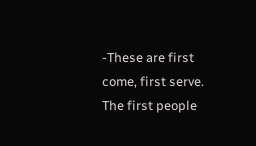-These are first come, first serve.  The first people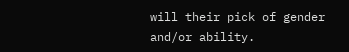will their pick of gender and/or ability.